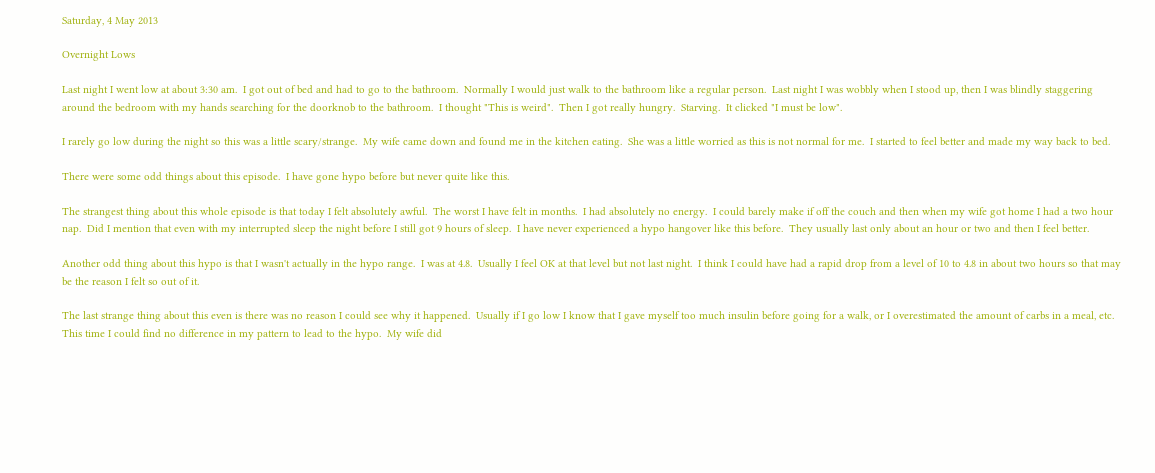Saturday, 4 May 2013

Overnight Lows

Last night I went low at about 3:30 am.  I got out of bed and had to go to the bathroom.  Normally I would just walk to the bathroom like a regular person.  Last night I was wobbly when I stood up, then I was blindly staggering around the bedroom with my hands searching for the doorknob to the bathroom.  I thought "This is weird".  Then I got really hungry.  Starving.  It clicked "I must be low".

I rarely go low during the night so this was a little scary/strange.  My wife came down and found me in the kitchen eating.  She was a little worried as this is not normal for me.  I started to feel better and made my way back to bed.

There were some odd things about this episode.  I have gone hypo before but never quite like this.

The strangest thing about this whole episode is that today I felt absolutely awful.  The worst I have felt in months.  I had absolutely no energy.  I could barely make if off the couch and then when my wife got home I had a two hour nap.  Did I mention that even with my interrupted sleep the night before I still got 9 hours of sleep.  I have never experienced a hypo hangover like this before.  They usually last only about an hour or two and then I feel better.

Another odd thing about this hypo is that I wasn't actually in the hypo range.  I was at 4.8.  Usually I feel OK at that level but not last night.  I think I could have had a rapid drop from a level of 10 to 4.8 in about two hours so that may be the reason I felt so out of it.

The last strange thing about this even is there was no reason I could see why it happened.  Usually if I go low I know that I gave myself too much insulin before going for a walk, or I overestimated the amount of carbs in a meal, etc.  This time I could find no difference in my pattern to lead to the hypo.  My wife did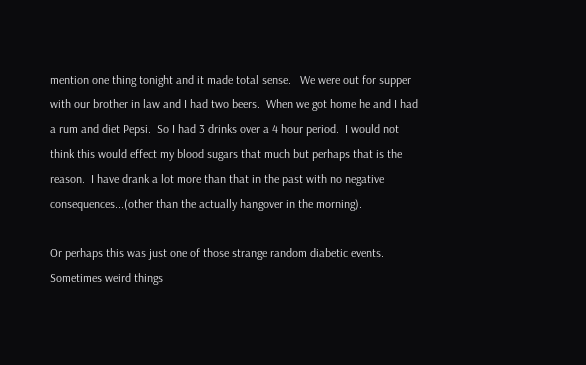mention one thing tonight and it made total sense.   We were out for supper with our brother in law and I had two beers.  When we got home he and I had a rum and diet Pepsi.  So I had 3 drinks over a 4 hour period.  I would not think this would effect my blood sugars that much but perhaps that is the reason.  I have drank a lot more than that in the past with no negative consequences...(other than the actually hangover in the morning).

Or perhaps this was just one of those strange random diabetic events.  Sometimes weird things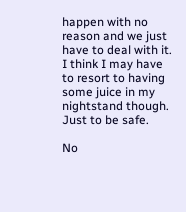happen with no reason and we just have to deal with it.  I think I may have to resort to having some juice in my nightstand though.  Just to be safe.

No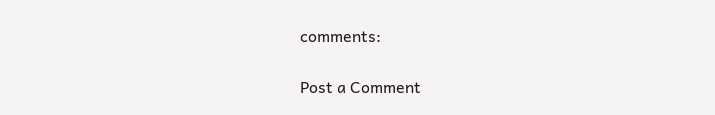comments:

Post a Comment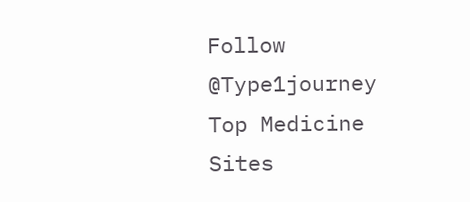Follow @Type1journey Top Medicine Sites